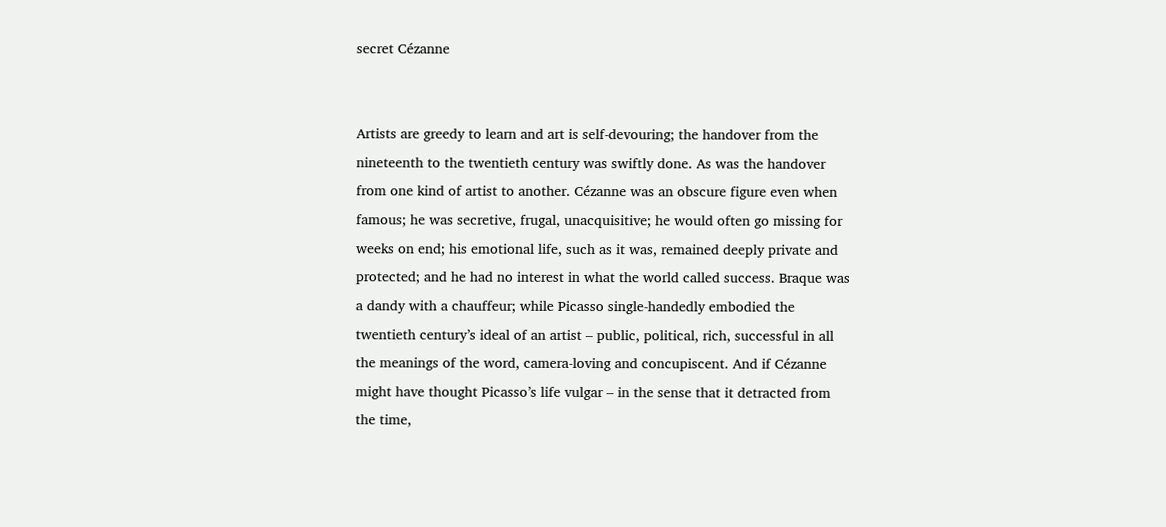secret Cézanne


Artists are greedy to learn and art is self-devouring; the handover from the nineteenth to the twentieth century was swiftly done. As was the handover from one kind of artist to another. Cézanne was an obscure figure even when famous; he was secretive, frugal, unacquisitive; he would often go missing for weeks on end; his emotional life, such as it was, remained deeply private and protected; and he had no interest in what the world called success. Braque was a dandy with a chauffeur; while Picasso single-handedly embodied the twentieth century’s ideal of an artist – public, political, rich, successful in all the meanings of the word, camera-loving and concupiscent. And if Cézanne might have thought Picasso’s life vulgar – in the sense that it detracted from the time,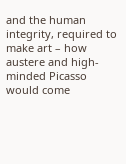and the human integrity, required to make art – how austere and high-minded Picasso would come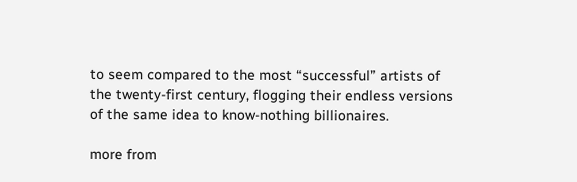to seem compared to the most “successful” artists of the twenty-first century, flogging their endless versions of the same idea to know-nothing billionaires.

more from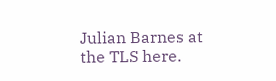Julian Barnes at the TLS here.